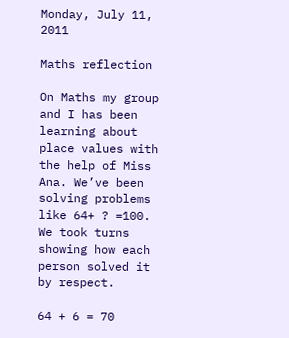Monday, July 11, 2011

Maths reflection

On Maths my group and I has been learning about place values with the help of Miss Ana. We’ve been solving problems like 64+ ? =100. We took turns showing how each person solved it by respect.

64 + 6 = 70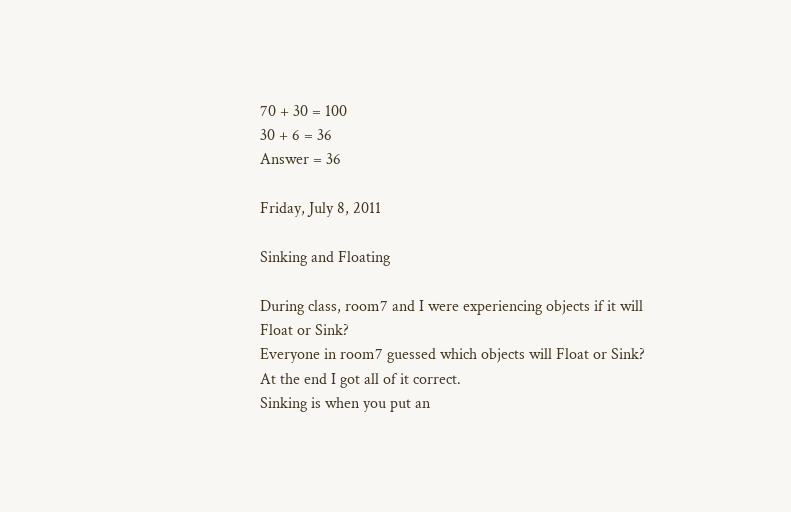70 + 30 = 100
30 + 6 = 36
Answer = 36

Friday, July 8, 2011

Sinking and Floating

During class, room7 and I were experiencing objects if it will Float or Sink?
Everyone in room7 guessed which objects will Float or Sink? At the end I got all of it correct.
Sinking is when you put an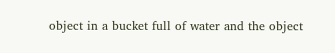object in a bucket full of water and the object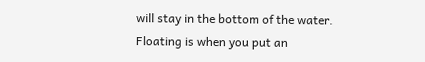will stay in the bottom of the water.
Floating is when you put an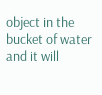object in the bucket of water and it will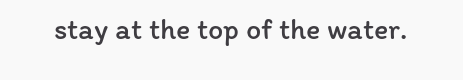stay at the top of the water.